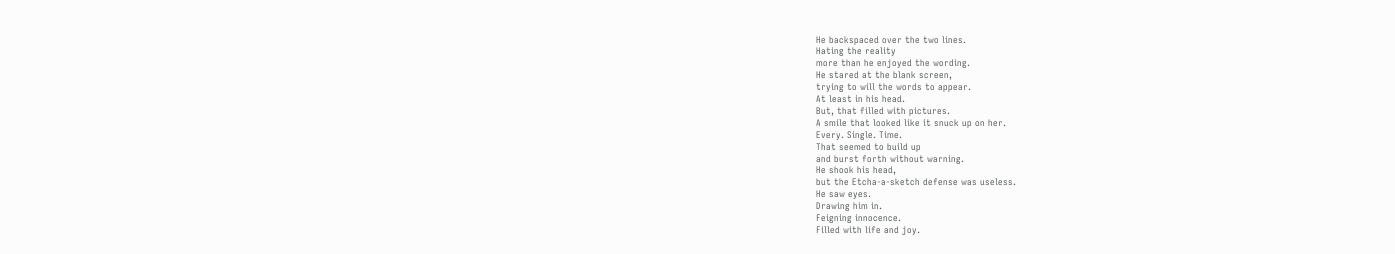He backspaced over the two lines.
Hating the reality
more than he enjoyed the wording.
He stared at the blank screen,
trying to will the words to appear.
At least in his head.
But, that filled with pictures.
A smile that looked like it snuck up on her.
Every. Single. Time.
That seemed to build up
and burst forth without warning.
He shook his head,
but the Etcha-a-sketch defense was useless.
He saw eyes.
Drawing him in.
Feigning innocence.
Filled with life and joy.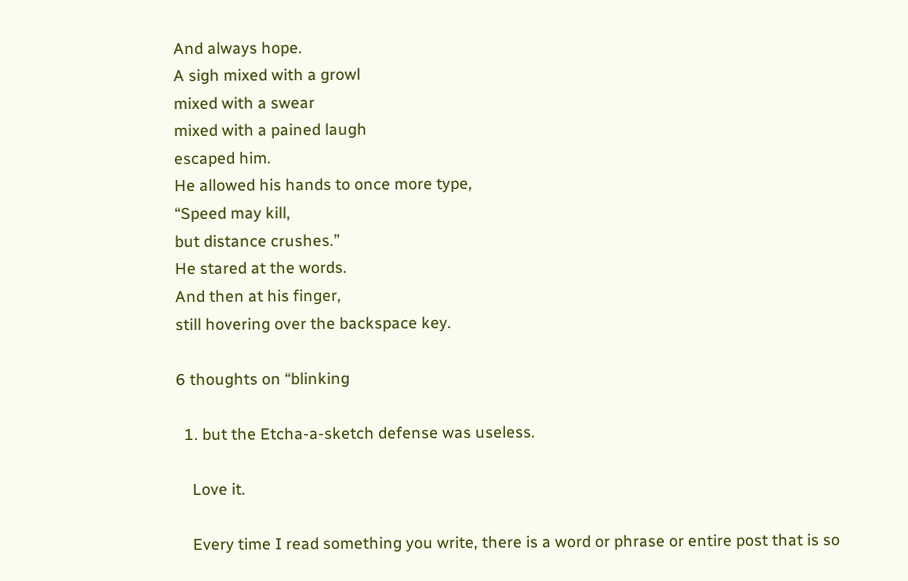And always hope.
A sigh mixed with a growl
mixed with a swear
mixed with a pained laugh
escaped him.
He allowed his hands to once more type,
“Speed may kill,
but distance crushes.”
He stared at the words.
And then at his finger,
still hovering over the backspace key.

6 thoughts on “blinking

  1. but the Etcha-a-sketch defense was useless.

    Love it.

    Every time I read something you write, there is a word or phrase or entire post that is so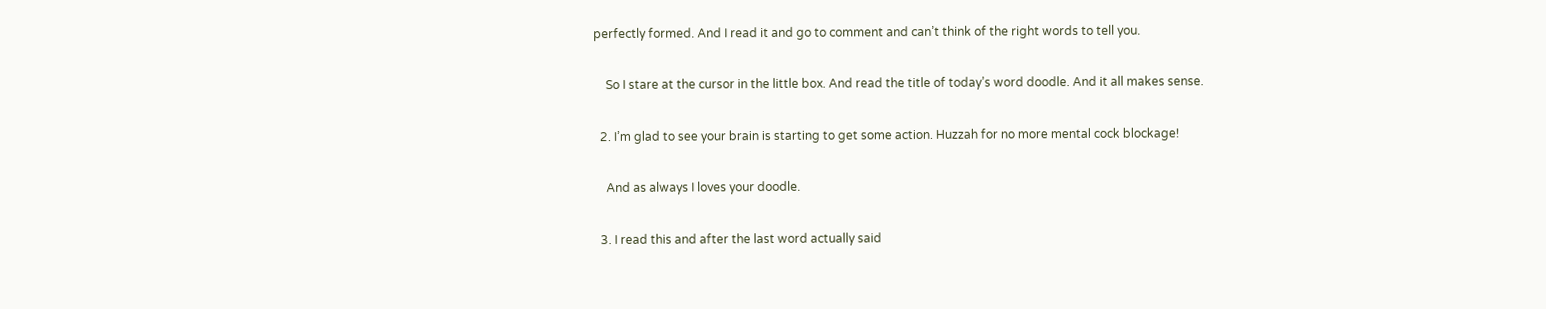perfectly formed. And I read it and go to comment and can’t think of the right words to tell you.

    So I stare at the cursor in the little box. And read the title of today’s word doodle. And it all makes sense.

  2. I’m glad to see your brain is starting to get some action. Huzzah for no more mental cock blockage!

    And as always I loves your doodle.

  3. I read this and after the last word actually said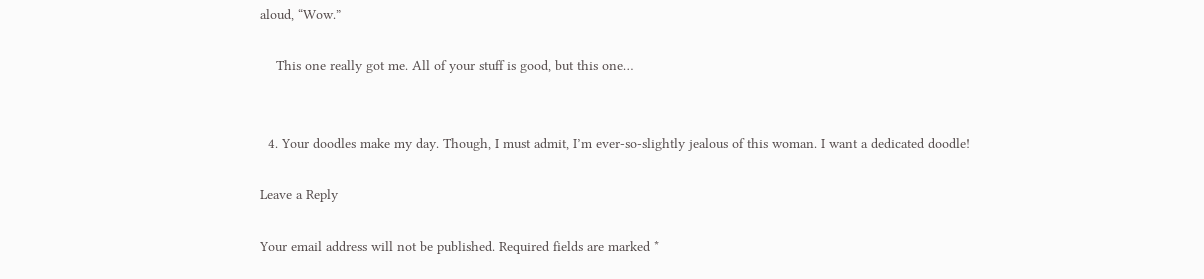aloud, “Wow.”

    This one really got me. All of your stuff is good, but this one…


  4. Your doodles make my day. Though, I must admit, I’m ever-so-slightly jealous of this woman. I want a dedicated doodle!

Leave a Reply

Your email address will not be published. Required fields are marked *